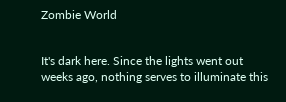Zombie World


It's dark here. Since the lights went out weeks ago, nothing serves to illuminate this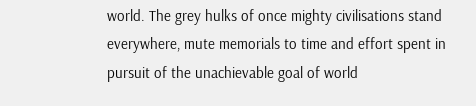world. The grey hulks of once mighty civilisations stand everywhere, mute memorials to time and effort spent in pursuit of the unachievable goal of world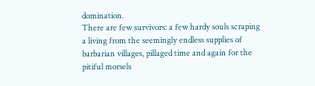domination.
There are few survivors: a few hardy souls scraping a living from the seemingly endless supplies of barbarian villages, pillaged time and again for the pitiful morsels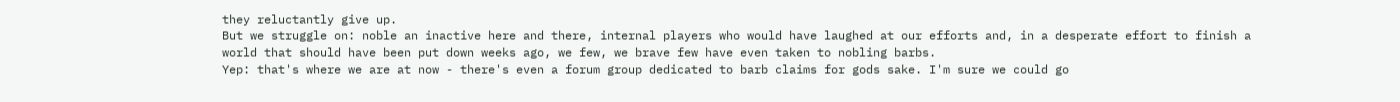they reluctantly give up.
But we struggle on: noble an inactive here and there, internal players who would have laughed at our efforts and, in a desperate effort to finish a world that should have been put down weeks ago, we few, we brave few have even taken to nobling barbs.
Yep: that's where we are at now - there's even a forum group dedicated to barb claims for gods sake. I'm sure we could go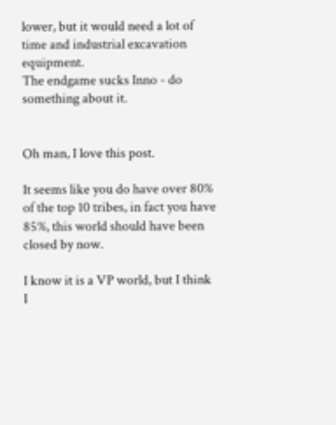lower, but it would need a lot of time and industrial excavation equipment.
The endgame sucks Inno - do something about it.


Oh man, I love this post.

It seems like you do have over 80% of the top 10 tribes, in fact you have 85%, this world should have been closed by now.

I know it is a VP world, but I think I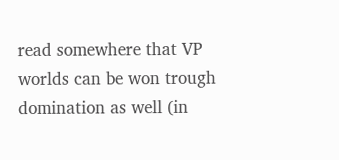read somewhere that VP worlds can be won trough domination as well (in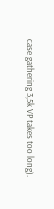case gathering 3,5k VP takes too long).